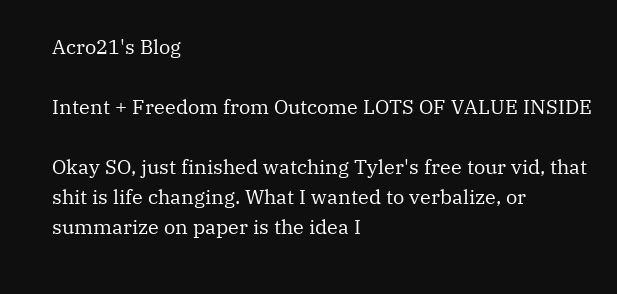Acro21's Blog

Intent + Freedom from Outcome LOTS OF VALUE INSIDE

Okay SO, just finished watching Tyler's free tour vid, that shit is life changing. What I wanted to verbalize, or summarize on paper is the idea I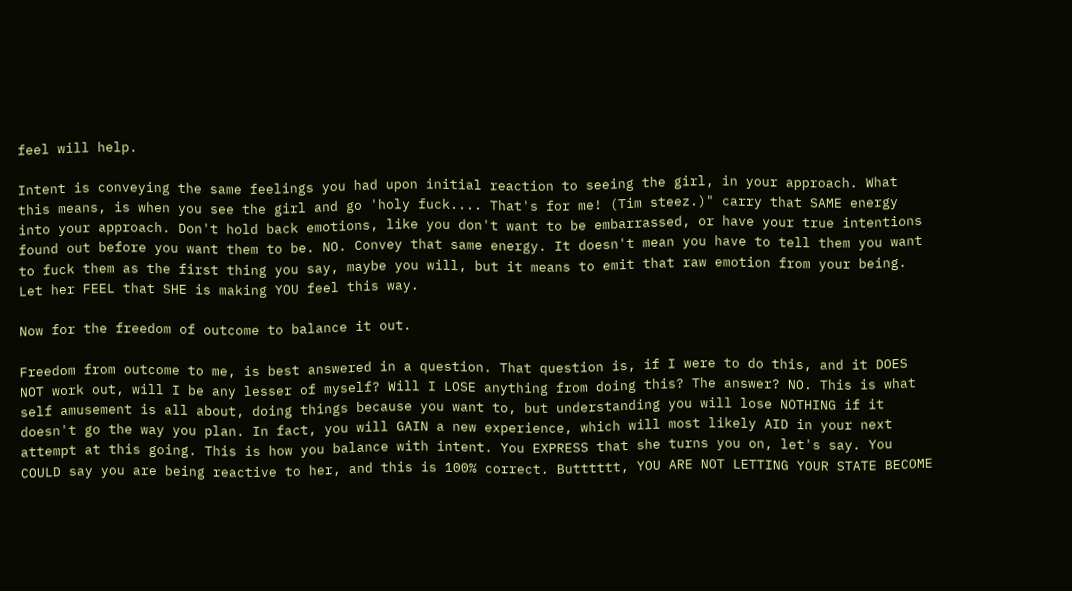feel will help.

Intent is conveying the same feelings you had upon initial reaction to seeing the girl, in your approach. What this means, is when you see the girl and go 'holy fuck.... That's for me! (Tim steez.)" carry that SAME energy into your approach. Don't hold back emotions, like you don't want to be embarrassed, or have your true intentions found out before you want them to be. NO. Convey that same energy. It doesn't mean you have to tell them you want to fuck them as the first thing you say, maybe you will, but it means to emit that raw emotion from your being. Let her FEEL that SHE is making YOU feel this way.

Now for the freedom of outcome to balance it out.

Freedom from outcome to me, is best answered in a question. That question is, if I were to do this, and it DOES NOT work out, will I be any lesser of myself? Will I LOSE anything from doing this? The answer? NO. This is what self amusement is all about, doing things because you want to, but understanding you will lose NOTHING if it doesn't go the way you plan. In fact, you will GAIN a new experience, which will most likely AID in your next attempt at this going. This is how you balance with intent. You EXPRESS that she turns you on, let's say. You COULD say you are being reactive to her, and this is 100% correct. Butttttt, YOU ARE NOT LETTING YOUR STATE BECOME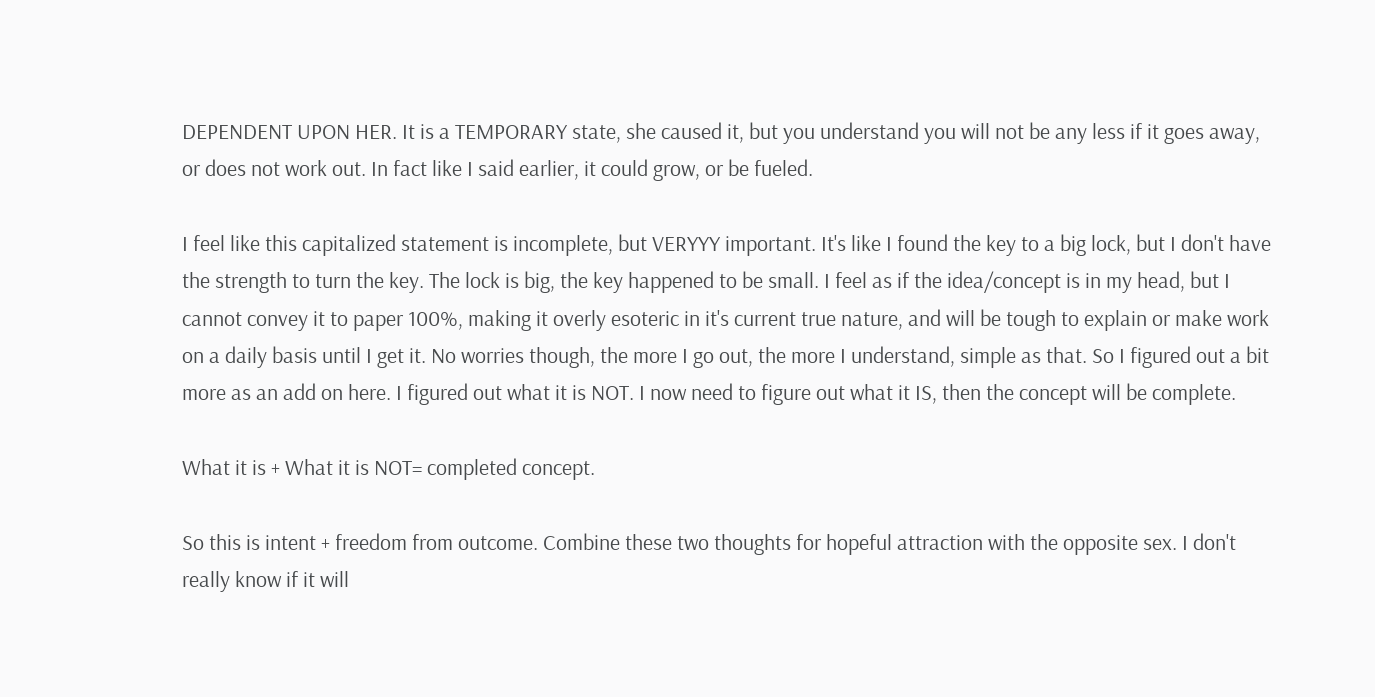DEPENDENT UPON HER. It is a TEMPORARY state, she caused it, but you understand you will not be any less if it goes away, or does not work out. In fact like I said earlier, it could grow, or be fueled.

I feel like this capitalized statement is incomplete, but VERYYY important. It's like I found the key to a big lock, but I don't have the strength to turn the key. The lock is big, the key happened to be small. I feel as if the idea/concept is in my head, but I cannot convey it to paper 100%, making it overly esoteric in it's current true nature, and will be tough to explain or make work on a daily basis until I get it. No worries though, the more I go out, the more I understand, simple as that. So I figured out a bit more as an add on here. I figured out what it is NOT. I now need to figure out what it IS, then the concept will be complete.

What it is + What it is NOT= completed concept.

So this is intent + freedom from outcome. Combine these two thoughts for hopeful attraction with the opposite sex. I don't really know if it will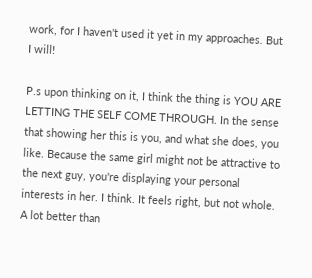work, for I haven't used it yet in my approaches. But I will!

P.s upon thinking on it, I think the thing is YOU ARE LETTING THE SELF COME THROUGH. In the sense that showing her this is you, and what she does, you like. Because the same girl might not be attractive to the next guy, you're displaying your personal interests in her. I think. It feels right, but not whole. A lot better than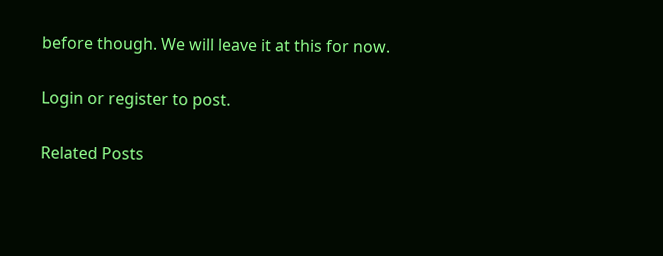before though. We will leave it at this for now.

Login or register to post.

Related Posts